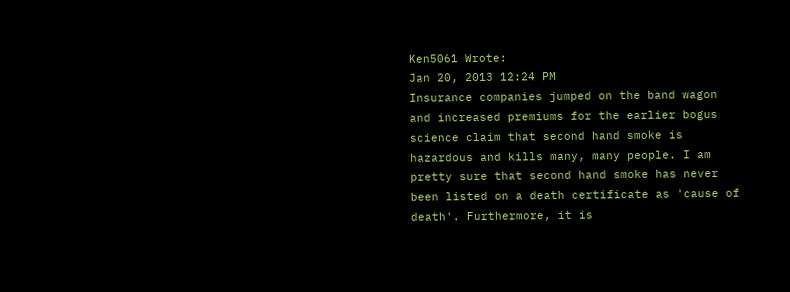Ken5061 Wrote:
Jan 20, 2013 12:24 PM
Insurance companies jumped on the band wagon and increased premiums for the earlier bogus science claim that second hand smoke is hazardous and kills many, many people. I am pretty sure that second hand smoke has never been listed on a death certificate as 'cause of death'. Furthermore, it is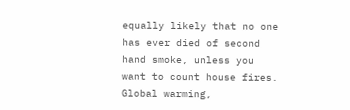equally likely that no one has ever died of second hand smoke, unless you want to count house fires. Global warming,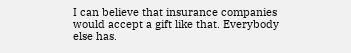I can believe that insurance companies would accept a gift like that. Everybody else has.